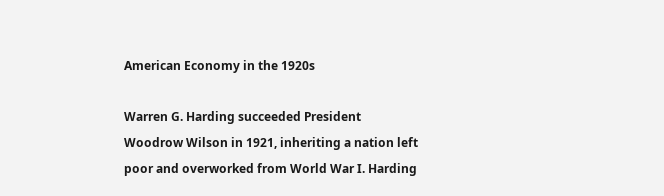American Economy in the 1920s

Warren G. Harding succeeded President Woodrow Wilson in 1921, inheriting a nation left poor and overworked from World War I. Harding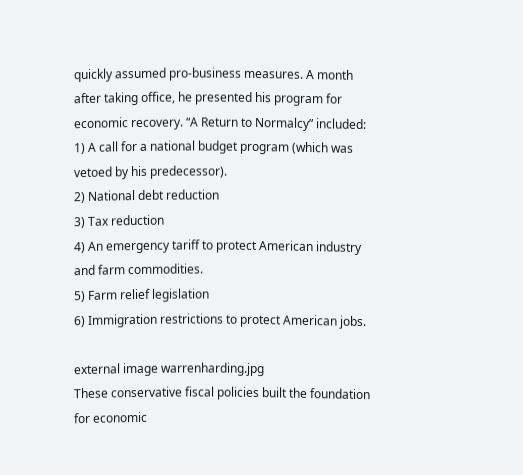quickly assumed pro-business measures. A month after taking office, he presented his program for economic recovery. “A Return to Normalcy” included:
1) A call for a national budget program (which was vetoed by his predecessor).
2) National debt reduction
3) Tax reduction
4) An emergency tariff to protect American industry and farm commodities.
5) Farm relief legislation
6) Immigration restrictions to protect American jobs.

external image warrenharding.jpg
These conservative fiscal policies built the foundation for economic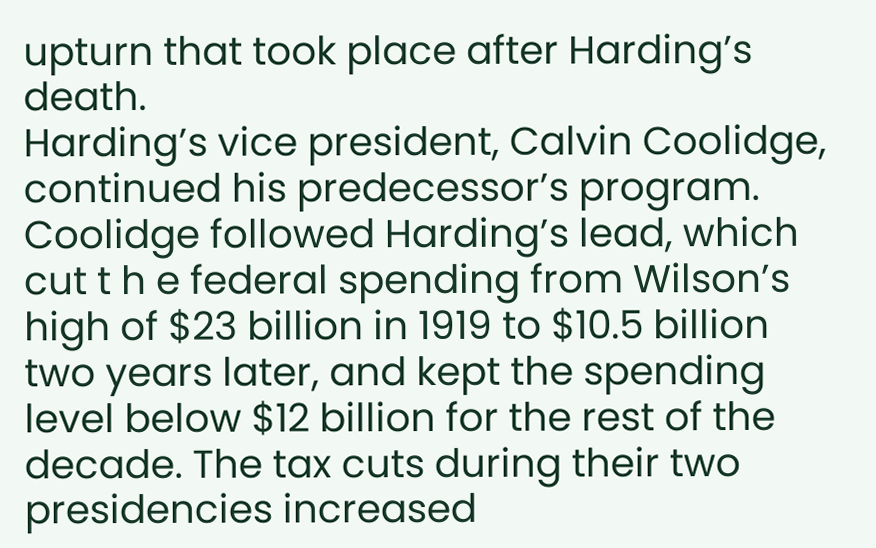upturn that took place after Harding’s death.
Harding’s vice president, Calvin Coolidge, continued his predecessor’s program. Coolidge followed Harding’s lead, which cut t h e federal spending from Wilson’s high of $23 billion in 1919 to $10.5 billion two years later, and kept the spending level below $12 billion for the rest of the decade. The tax cuts during their two presidencies increased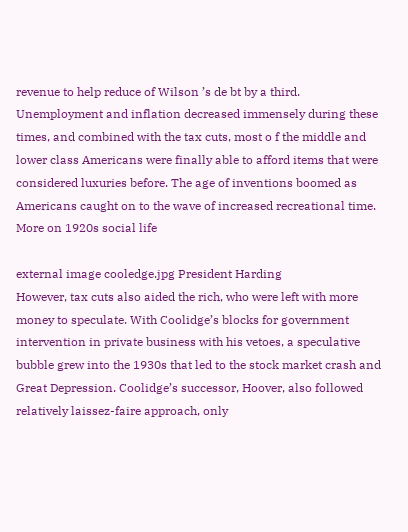revenue to help reduce of Wilson ’s de bt by a third. Unemployment and inflation decreased immensely during these times, and combined with the tax cuts, most o f the middle and lower class Americans were finally able to afford items that were considered luxuries before. The age of inventions boomed as Americans caught on to the wave of increased recreational time. More on 1920s social life

external image cooledge.jpg President Harding
However, tax cuts also aided the rich, who were left with more money to speculate. With Coolidge’s blocks for government intervention in private business with his vetoes, a speculative bubble grew into the 1930s that led to the stock market crash and Great Depression. Coolidge’s successor, Hoover, also followed relatively laissez-faire approach, only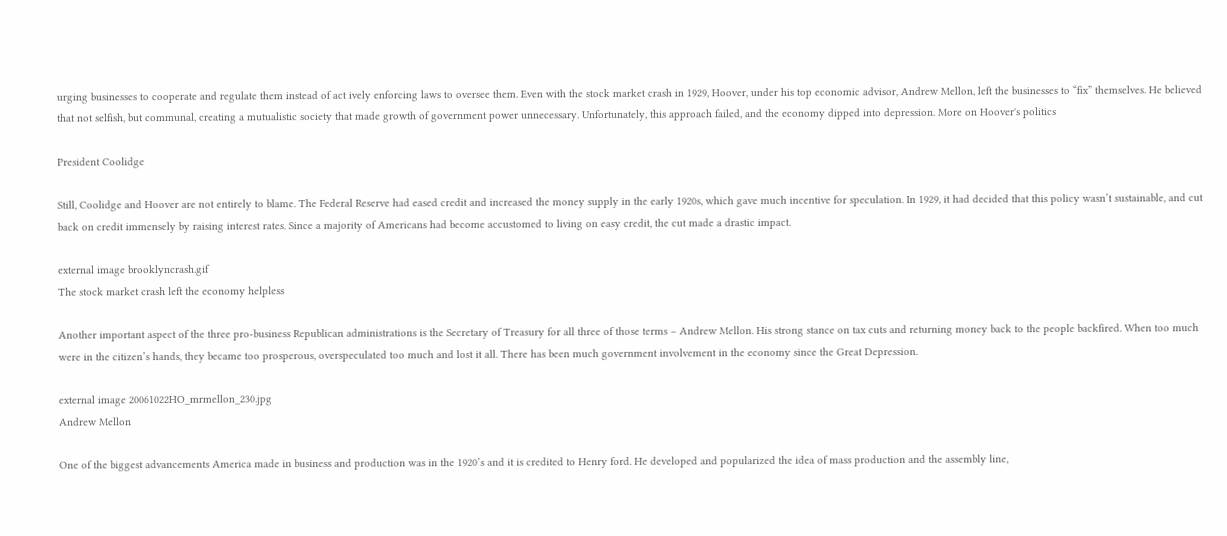urging businesses to cooperate and regulate them instead of act ively enforcing laws to oversee them. Even with the stock market crash in 1929, Hoover, under his top economic advisor, Andrew Mellon, left the businesses to “fix” themselves. He believed that not selfish, but communal, creating a mutualistic society that made growth of government power unnecessary. Unfortunately, this approach failed, and the economy dipped into depression. More on Hoover's politics

President Coolidge

Still, Coolidge and Hoover are not entirely to blame. The Federal Reserve had eased credit and increased the money supply in the early 1920s, which gave much incentive for speculation. In 1929, it had decided that this policy wasn’t sustainable, and cut back on credit immensely by raising interest rates. Since a majority of Americans had become accustomed to living on easy credit, the cut made a drastic impact.

external image brooklyncrash.gif
The stock market crash left the economy helpless

Another important aspect of the three pro-business Republican administrations is the Secretary of Treasury for all three of those terms – Andrew Mellon. His strong stance on tax cuts and returning money back to the people backfired. When too much were in the citizen’s hands, they became too prosperous, overspeculated too much and lost it all. There has been much government involvement in the economy since the Great Depression.

external image 20061022HO_mrmellon_230.jpg
Andrew Mellon

One of the biggest advancements America made in business and production was in the 1920’s and it is credited to Henry ford. He developed and popularized the idea of mass production and the assembly line,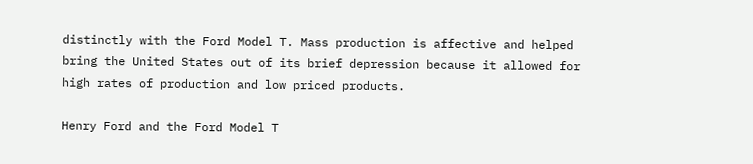distinctly with the Ford Model T. Mass production is affective and helped bring the United States out of its brief depression because it allowed for high rates of production and low priced products.

Henry Ford and the Ford Model T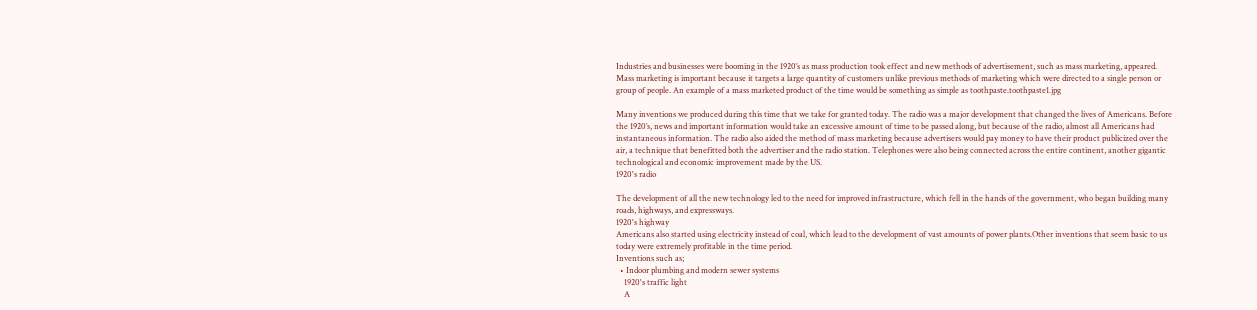Industries and businesses were booming in the 1920’s as mass production took effect and new methods of advertisement, such as mass marketing, appeared. Mass marketing is important because it targets a large quantity of customers unlike previous methods of marketing which were directed to a single person or group of people. An example of a mass marketed product of the time would be something as simple as toothpaste.toothpaste1.jpg

Many inventions we produced during this time that we take for granted today. The radio was a major development that changed the lives of Americans. Before the 1920’s, news and important information would take an excessive amount of time to be passed along, but because of the radio, almost all Americans had instantaneous information. The radio also aided the method of mass marketing because advertisers would pay money to have their product publicized over the air, a technique that benefitted both the advertiser and the radio station. Telephones were also being connected across the entire continent, another gigantic technological and economic improvement made by the US.
1920's radio

The development of all the new technology led to the need for improved infrastructure, which fell in the hands of the government, who began building many roads, highways, and expressways.
1920's highway
Americans also started using electricity instead of coal, which lead to the development of vast amounts of power plants.Other inventions that seem basic to us today were extremely profitable in the time period.
Inventions such as;
  • Indoor plumbing and modern sewer systems
    1920's traffic light
    A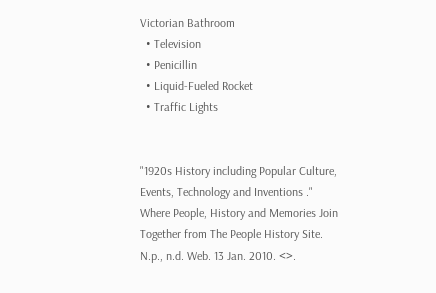Victorian Bathroom
  • Television
  • Penicillin
  • Liquid-Fueled Rocket
  • Traffic Lights


"1920s History including Popular Culture, Events, Technology and Inventions ." Where People, History and Memories Join Together from The People History Site. N.p., n.d. Web. 13 Jan. 2010. <>.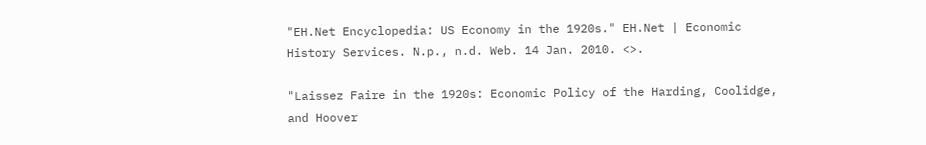"EH.Net Encyclopedia: US Economy in the 1920s." EH.Net | Economic History Services. N.p., n.d. Web. 14 Jan. 2010. <>.

"Laissez Faire in the 1920s: Economic Policy of the Harding, Coolidge, and Hoover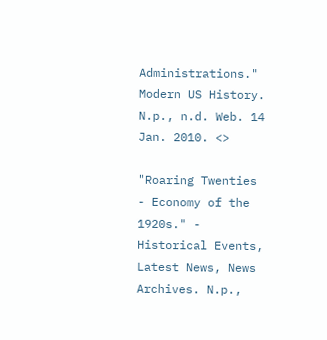Administrations." Modern US History. N.p., n.d. Web. 14 Jan. 2010. <>

"Roaring Twenties - Economy of the 1920s." - Historical Events, Latest News, News Archives. N.p.,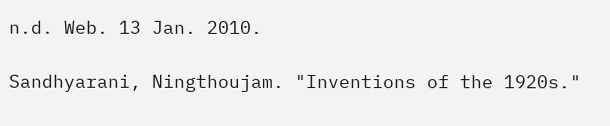n.d. Web. 13 Jan. 2010.

Sandhyarani, Ningthoujam. "Inventions of the 1920s."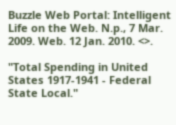Buzzle Web Portal: Intelligent Life on the Web. N.p., 7 Mar. 2009. Web. 12 Jan. 2010. <>.

"Total Spending in United States 1917-1941 - Federal State Local."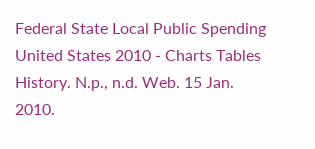Federal State Local Public Spending United States 2010 - Charts Tables History. N.p., n.d. Web. 15 Jan. 2010.